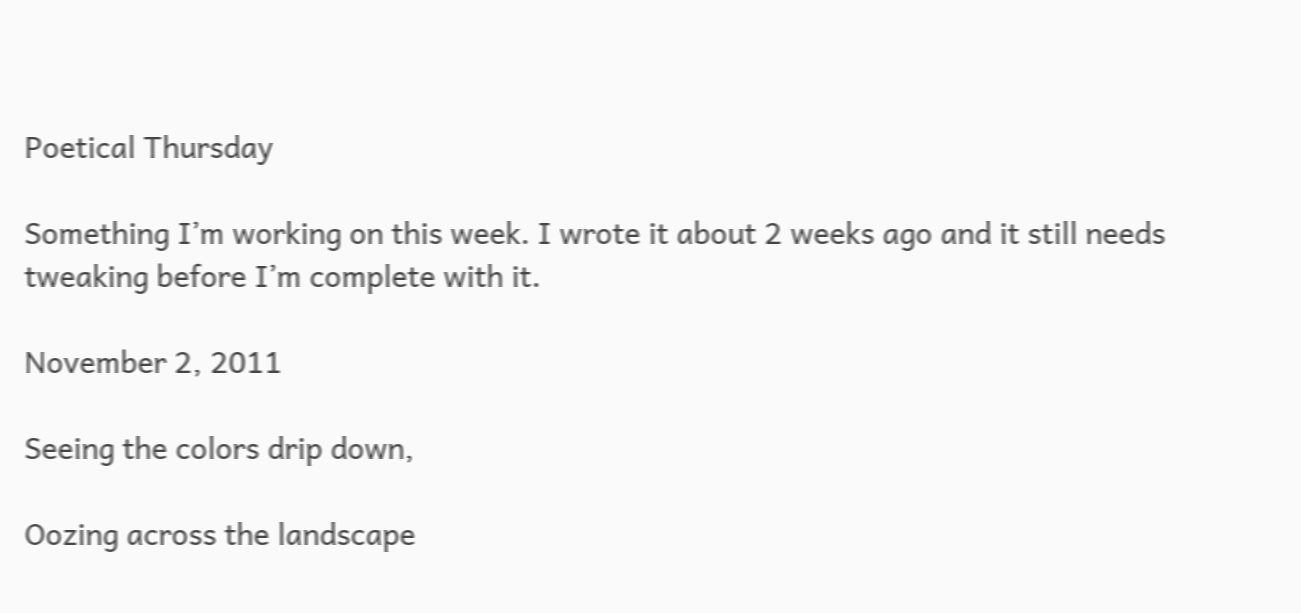Poetical Thursday

Something I’m working on this week. I wrote it about 2 weeks ago and it still needs tweaking before I’m complete with it.

November 2, 2011

Seeing the colors drip down,

Oozing across the landscape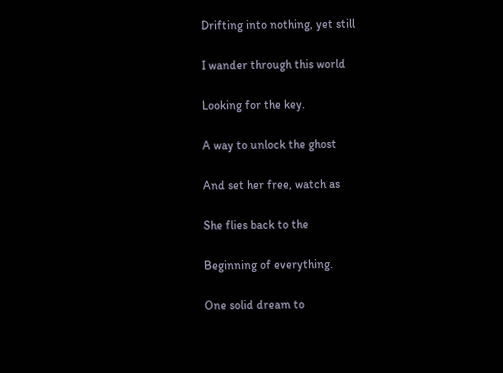Drifting into nothing, yet still

I wander through this world

Looking for the key.

A way to unlock the ghost

And set her free, watch as

She flies back to the

Beginning of everything.

One solid dream to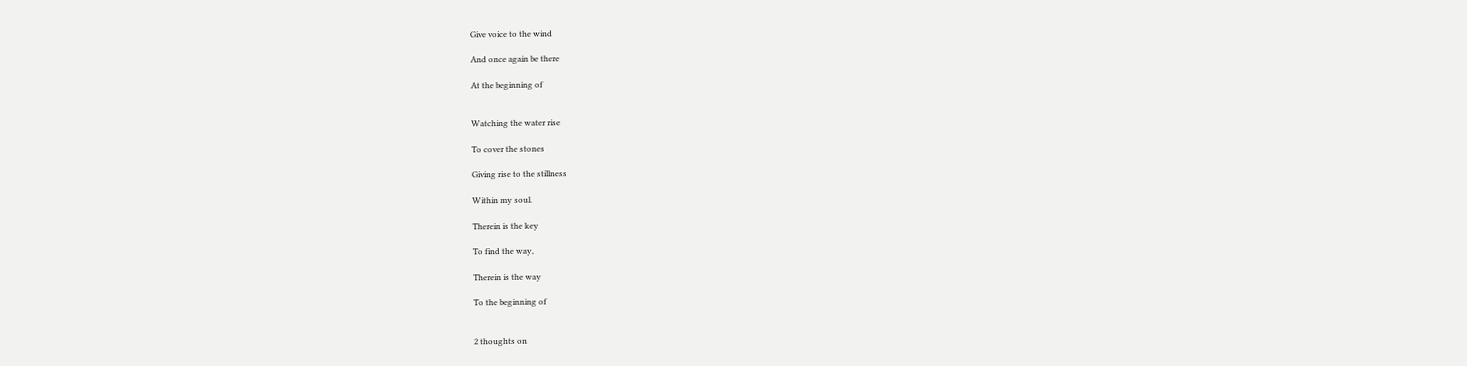Give voice to the wind

And once again be there

At the beginning of


Watching the water rise

To cover the stones

Giving rise to the stillness

Within my soul.

Therein is the key

To find the way,

Therein is the way

To the beginning of


2 thoughts on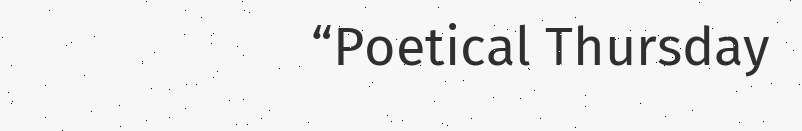“Poetical Thursday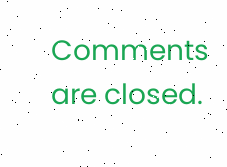Comments are closed.